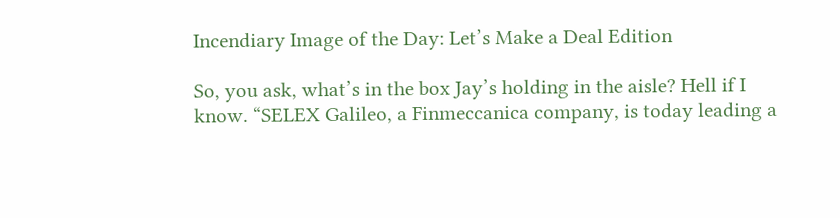Incendiary Image of the Day: Let’s Make a Deal Edition

So, you ask, what’s in the box Jay’s holding in the aisle? Hell if I know. “SELEX Galileo, a Finmeccanica company, is today leading a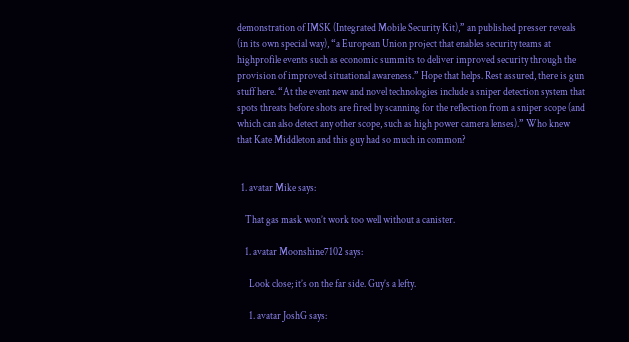demonstration of IMSK (Integrated Mobile Security Kit),” an published presser reveals (in its own special way), “a European Union project that enables security teams at highprofile events such as economic summits to deliver improved security through the provision of improved situational awareness.” Hope that helps. Rest assured, there is gun stuff here. “At the event new and novel technologies include a sniper detection system that spots threats before shots are fired by scanning for the reflection from a sniper scope (and which can also detect any other scope, such as high power camera lenses).” Who knew that Kate Middleton and this guy had so much in common?


  1. avatar Mike says:

    That gas mask won’t work too well without a canister.

    1. avatar Moonshine7102 says:

      Look close; it’s on the far side. Guy’s a lefty.

      1. avatar JoshG says: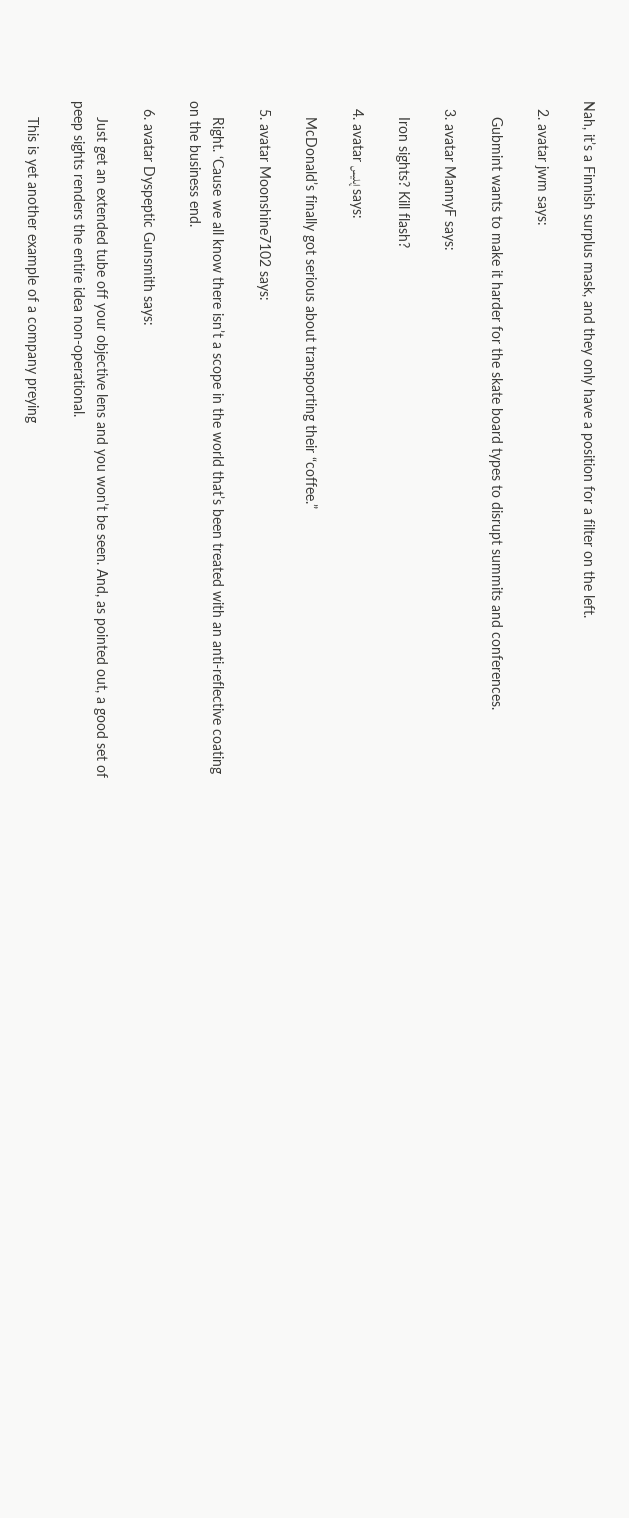Nah, it’s a Finnish surplus mask, and they only have a position for a filter on the left.

  2. avatar jwm says:

    Gubmint wants to make it harder for the skate board types to disrupt summits and conferences.

  3. avatar MannyF says:

    Iron sights? Kill flash?

  4. avatar إبليس says:

    McDonald’s finally got serious about transporting their “coffee.”

  5. avatar Moonshine7102 says:

    Right. ‘Cause we all know there isn’t a scope in the world that’s been treated with an anti-reflective coating on the business end.

  6. avatar Dyspeptic Gunsmith says:

    Just get an extended tube off your objective lens and you won’t be seen. And, as pointed out, a good set of peep sights renders the entire idea non-operational.

    This is yet another example of a company preying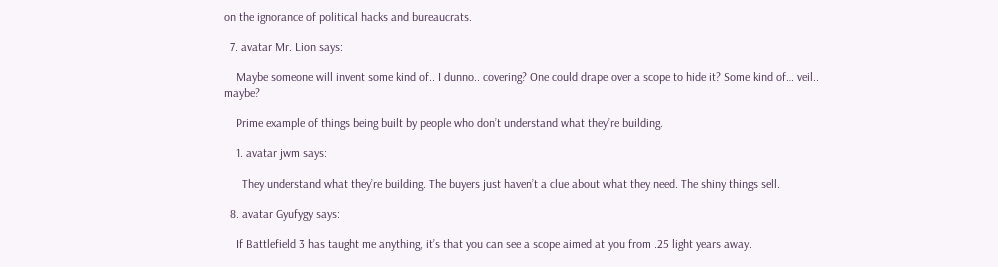on the ignorance of political hacks and bureaucrats.

  7. avatar Mr. Lion says:

    Maybe someone will invent some kind of.. I dunno.. covering? One could drape over a scope to hide it? Some kind of… veil.. maybe?

    Prime example of things being built by people who don’t understand what they’re building.

    1. avatar jwm says:

      They understand what they’re building. The buyers just haven’t a clue about what they need. The shiny things sell.

  8. avatar Gyufygy says:

    If Battlefield 3 has taught me anything, it’s that you can see a scope aimed at you from .25 light years away.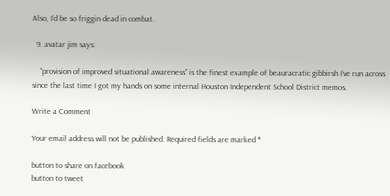Also, I’d be so friggin dead in combat.

  9. avatar jim says:

    “provision of improved situational awareness” is the finest example of beauracratic gibbirsh I’ve run across since the last time I got my hands on some internal Houston Independent School District memos.

Write a Comment

Your email address will not be published. Required fields are marked *

button to share on facebook
button to tweet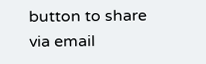button to share via email